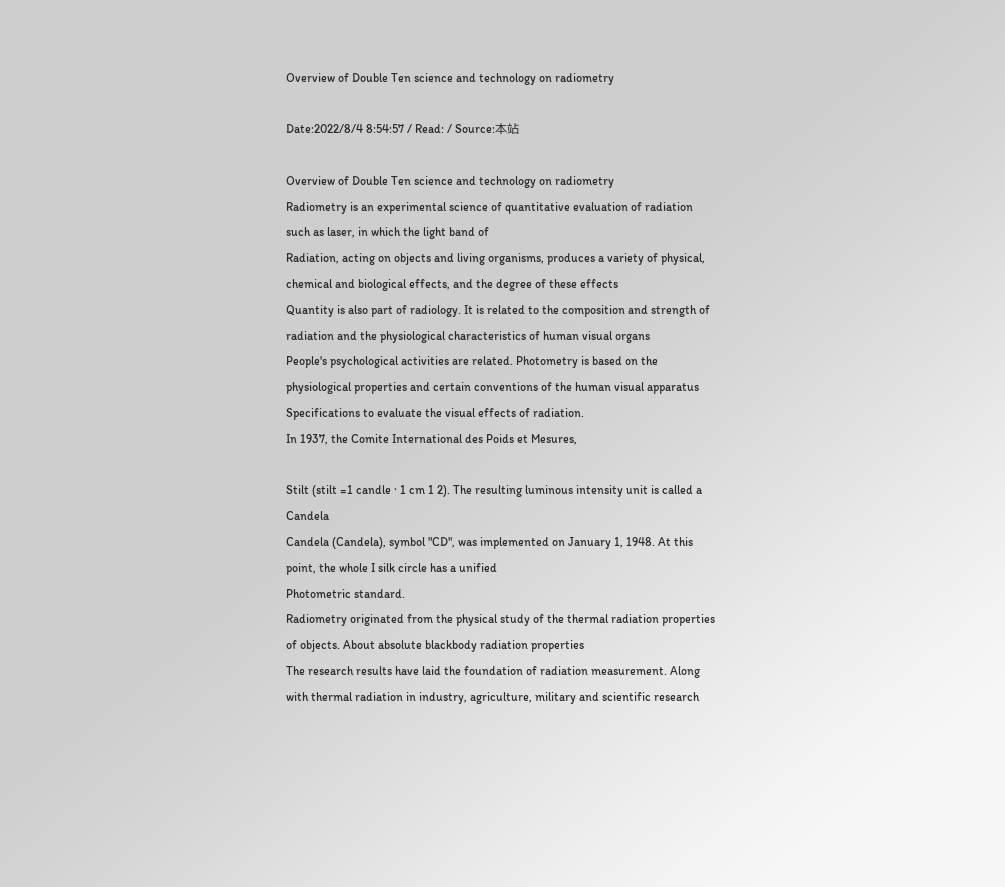Overview of Double Ten science and technology on radiometry

Date:2022/8/4 8:54:57 / Read: / Source:本站

Overview of Double Ten science and technology on radiometry
Radiometry is an experimental science of quantitative evaluation of radiation such as laser, in which the light band of
Radiation, acting on objects and living organisms, produces a variety of physical, chemical and biological effects, and the degree of these effects
Quantity is also part of radiology. It is related to the composition and strength of radiation and the physiological characteristics of human visual organs
People's psychological activities are related. Photometry is based on the physiological properties and certain conventions of the human visual apparatus
Specifications to evaluate the visual effects of radiation.
In 1937, the Comite International des Poids et Mesures,

Stilt (stilt =1 candle · 1 cm 1 2). The resulting luminous intensity unit is called a Candela
Candela (Candela), symbol "CD", was implemented on January 1, 1948. At this point, the whole I silk circle has a unified
Photometric standard.
Radiometry originated from the physical study of the thermal radiation properties of objects. About absolute blackbody radiation properties
The research results have laid the foundation of radiation measurement. Along with thermal radiation in industry, agriculture, military and scientific research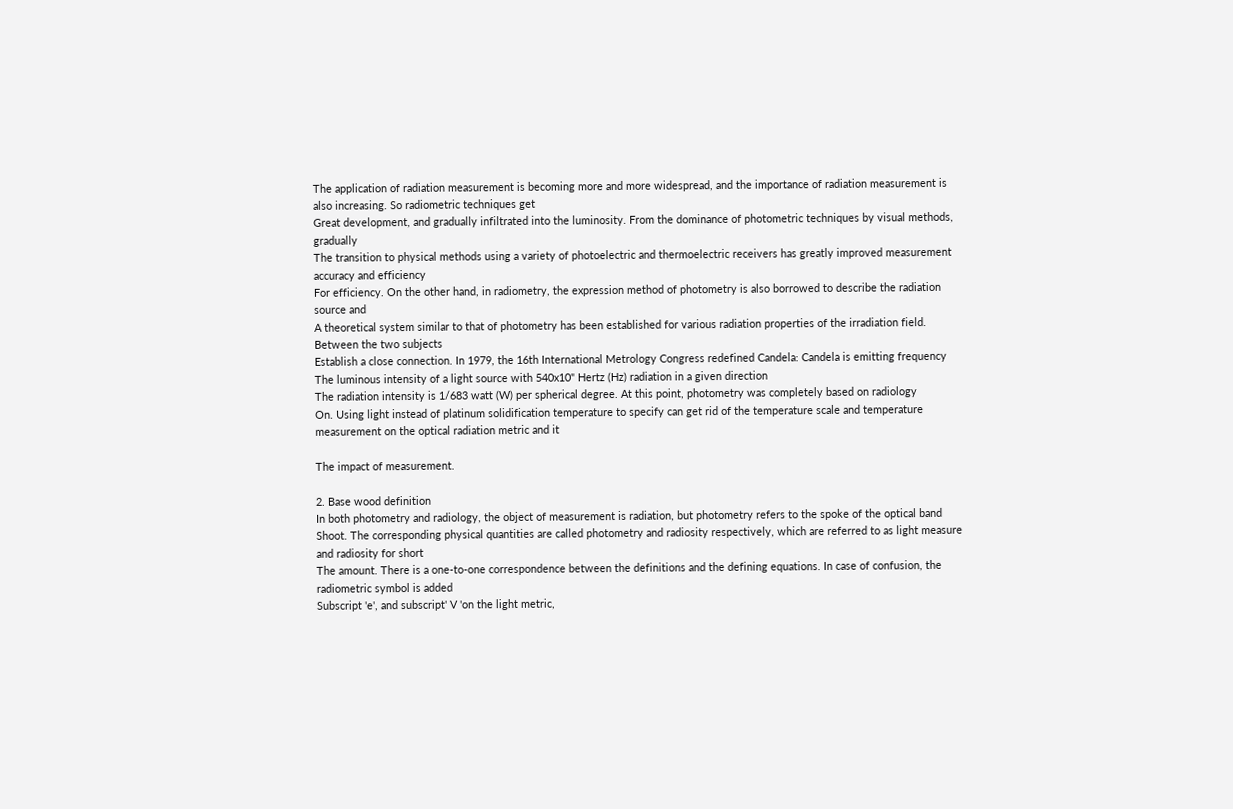The application of radiation measurement is becoming more and more widespread, and the importance of radiation measurement is also increasing. So radiometric techniques get
Great development, and gradually infiltrated into the luminosity. From the dominance of photometric techniques by visual methods, gradually
The transition to physical methods using a variety of photoelectric and thermoelectric receivers has greatly improved measurement accuracy and efficiency
For efficiency. On the other hand, in radiometry, the expression method of photometry is also borrowed to describe the radiation source and
A theoretical system similar to that of photometry has been established for various radiation properties of the irradiation field. Between the two subjects
Establish a close connection. In 1979, the 16th International Metrology Congress redefined Candela: Candela is emitting frequency
The luminous intensity of a light source with 540x10" Hertz (Hz) radiation in a given direction
The radiation intensity is 1/683 watt (W) per spherical degree. At this point, photometry was completely based on radiology
On. Using light instead of platinum solidification temperature to specify can get rid of the temperature scale and temperature measurement on the optical radiation metric and it

The impact of measurement.

2. Base wood definition
In both photometry and radiology, the object of measurement is radiation, but photometry refers to the spoke of the optical band
Shoot. The corresponding physical quantities are called photometry and radiosity respectively, which are referred to as light measure and radiosity for short
The amount. There is a one-to-one correspondence between the definitions and the defining equations. In case of confusion, the radiometric symbol is added
Subscript 'e', and subscript' V 'on the light metric,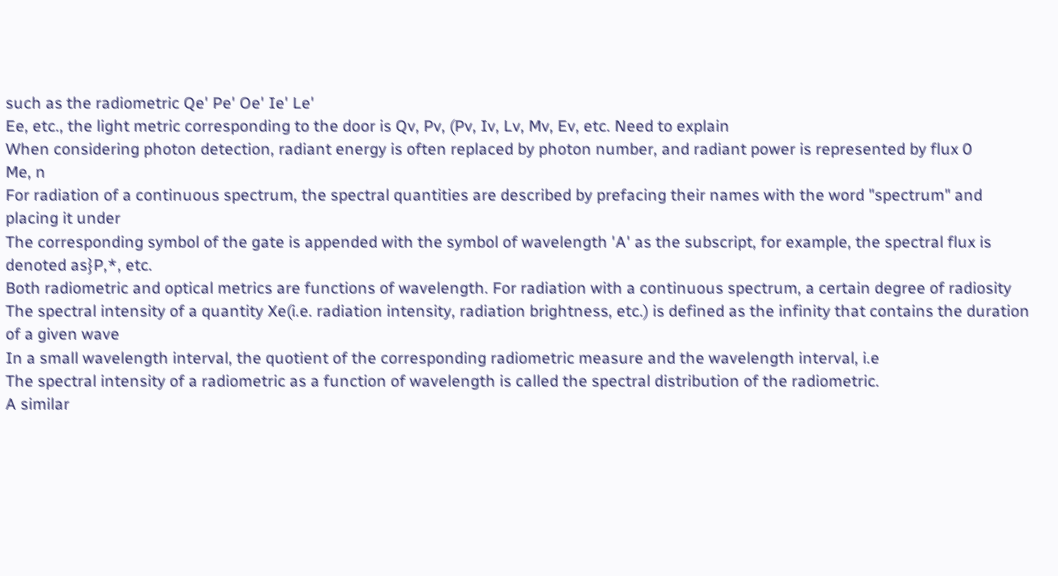such as the radiometric Qe' Pe' Oe' Ie' Le'
Ee, etc., the light metric corresponding to the door is Qv, Pv, (Pv, Iv, Lv, Mv, Ev, etc. Need to explain
When considering photon detection, radiant energy is often replaced by photon number, and radiant power is represented by flux 0
Me, n
For radiation of a continuous spectrum, the spectral quantities are described by prefacing their names with the word "spectrum" and placing it under
The corresponding symbol of the gate is appended with the symbol of wavelength 'A' as the subscript, for example, the spectral flux is denoted as}P,*, etc.
Both radiometric and optical metrics are functions of wavelength. For radiation with a continuous spectrum, a certain degree of radiosity
The spectral intensity of a quantity Xe(i.e. radiation intensity, radiation brightness, etc.) is defined as the infinity that contains the duration of a given wave
In a small wavelength interval, the quotient of the corresponding radiometric measure and the wavelength interval, i.e
The spectral intensity of a radiometric as a function of wavelength is called the spectral distribution of the radiometric.
A similar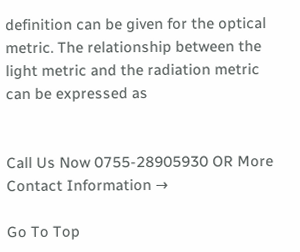definition can be given for the optical metric. The relationship between the light metric and the radiation metric can be expressed as


Call Us Now 0755-28905930 OR More Contact Information →

Go To Top